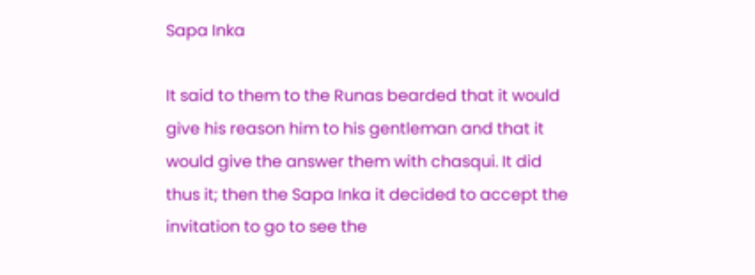Sapa Inka

It said to them to the Runas bearded that it would give his reason him to his gentleman and that it would give the answer them with chasqui. It did thus it; then the Sapa Inka it decided to accept the invitation to go to see the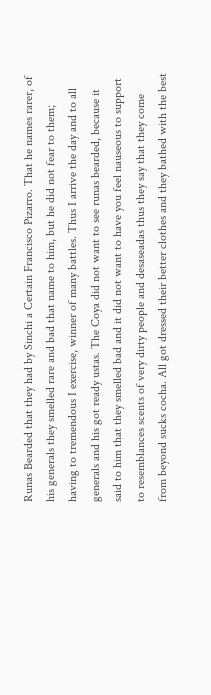Runas Bearded that they had by Sinchi a Certain Francisco Pizarro. That he names rarer, of his generals they smelled rare and bad that name to him, but he did not fear to them; having to tremendous I exercise, winner of many battles. Thus I arrive the day and to all generals and his got ready ustas. The Coya did not want to see runas bearded, because it said to him that they smelled bad and it did not want to have you feel nauseous to support to resemblances scents of very dirty people and desaseadas thus they say that they come from beyond sucks cocha. All got dressed their better clothes and they bathed with the best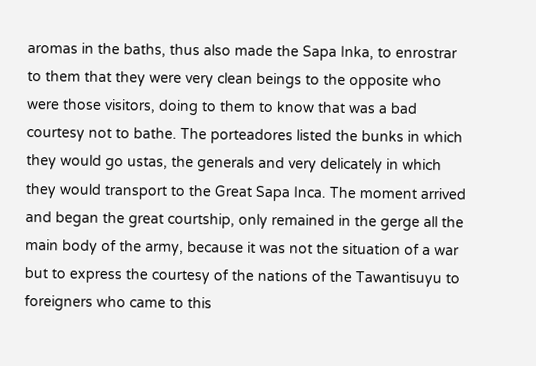aromas in the baths, thus also made the Sapa Inka, to enrostrar to them that they were very clean beings to the opposite who were those visitors, doing to them to know that was a bad courtesy not to bathe. The porteadores listed the bunks in which they would go ustas, the generals and very delicately in which they would transport to the Great Sapa Inca. The moment arrived and began the great courtship, only remained in the gerge all the main body of the army, because it was not the situation of a war but to express the courtesy of the nations of the Tawantisuyu to foreigners who came to this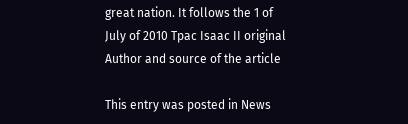great nation. It follows the 1 of July of 2010 Tpac Isaac II original Author and source of the article

This entry was posted in News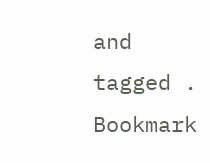and tagged . Bookmark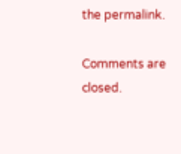the permalink.

Comments are closed.